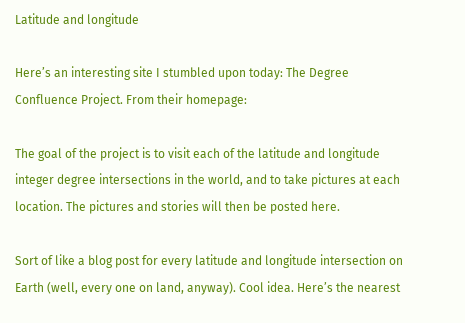Latitude and longitude

Here’s an interesting site I stumbled upon today: The Degree Confluence Project. From their homepage:

The goal of the project is to visit each of the latitude and longitude integer degree intersections in the world, and to take pictures at each location. The pictures and stories will then be posted here.

Sort of like a blog post for every latitude and longitude intersection on Earth (well, every one on land, anyway). Cool idea. Here’s the nearest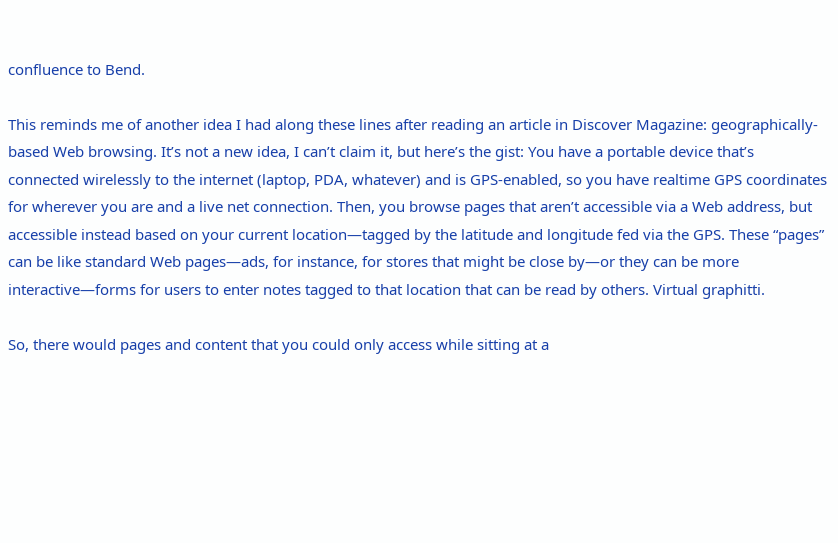confluence to Bend.

This reminds me of another idea I had along these lines after reading an article in Discover Magazine: geographically-based Web browsing. It’s not a new idea, I can’t claim it, but here’s the gist: You have a portable device that’s connected wirelessly to the internet (laptop, PDA, whatever) and is GPS-enabled, so you have realtime GPS coordinates for wherever you are and a live net connection. Then, you browse pages that aren’t accessible via a Web address, but accessible instead based on your current location—tagged by the latitude and longitude fed via the GPS. These “pages” can be like standard Web pages—ads, for instance, for stores that might be close by—or they can be more interactive—forms for users to enter notes tagged to that location that can be read by others. Virtual graphitti.

So, there would pages and content that you could only access while sitting at a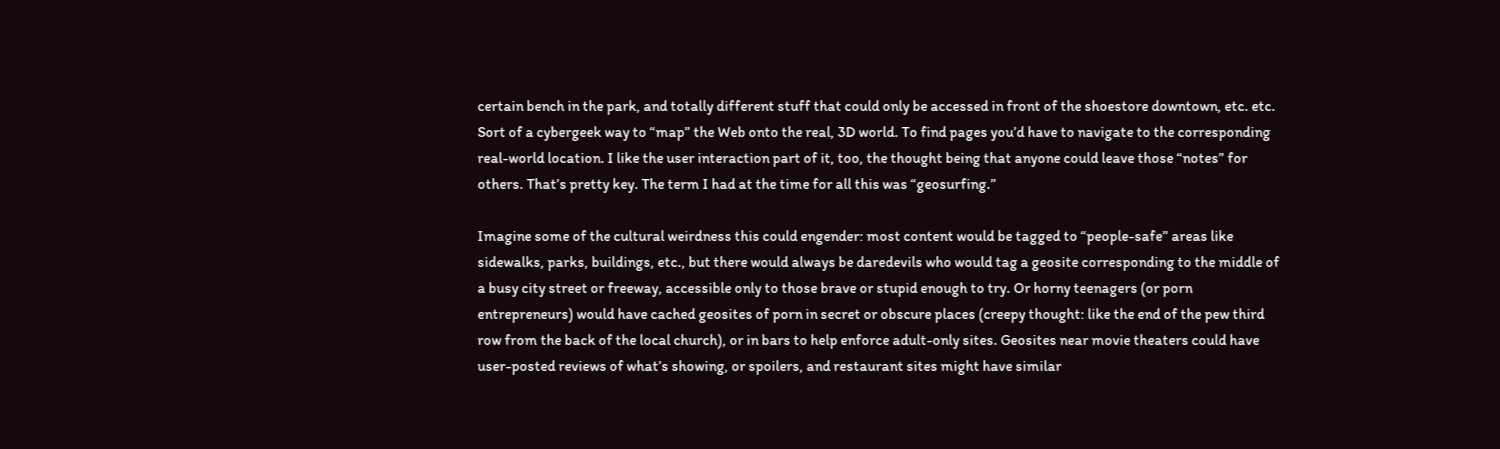certain bench in the park, and totally different stuff that could only be accessed in front of the shoestore downtown, etc. etc. Sort of a cybergeek way to “map” the Web onto the real, 3D world. To find pages you’d have to navigate to the corresponding real-world location. I like the user interaction part of it, too, the thought being that anyone could leave those “notes” for others. That’s pretty key. The term I had at the time for all this was “geosurfing.”

Imagine some of the cultural weirdness this could engender: most content would be tagged to “people-safe” areas like sidewalks, parks, buildings, etc., but there would always be daredevils who would tag a geosite corresponding to the middle of a busy city street or freeway, accessible only to those brave or stupid enough to try. Or horny teenagers (or porn entrepreneurs) would have cached geosites of porn in secret or obscure places (creepy thought: like the end of the pew third row from the back of the local church), or in bars to help enforce adult-only sites. Geosites near movie theaters could have user-posted reviews of what’s showing, or spoilers, and restaurant sites might have similar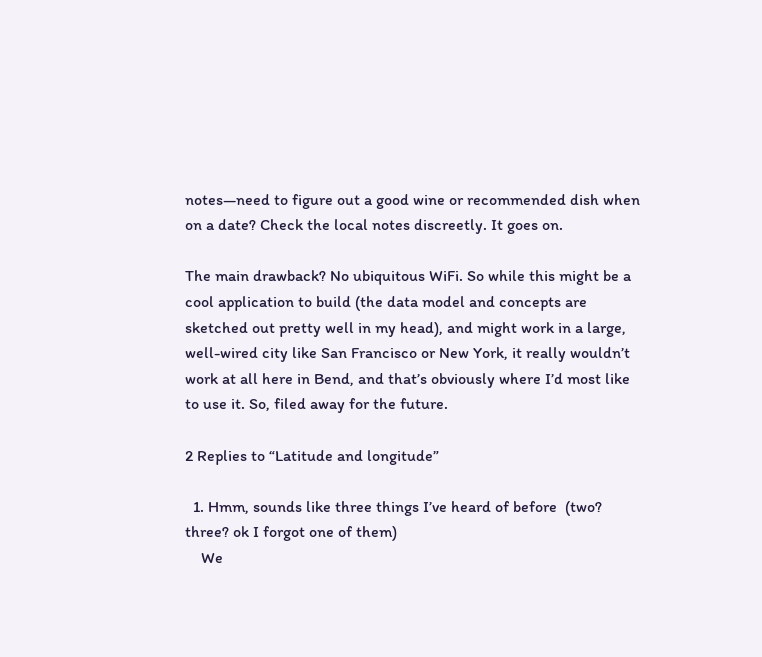notes—need to figure out a good wine or recommended dish when on a date? Check the local notes discreetly. It goes on.

The main drawback? No ubiquitous WiFi. So while this might be a cool application to build (the data model and concepts are sketched out pretty well in my head), and might work in a large, well-wired city like San Francisco or New York, it really wouldn’t work at all here in Bend, and that’s obviously where I’d most like to use it. So, filed away for the future.

2 Replies to “Latitude and longitude”

  1. Hmm, sounds like three things I’ve heard of before  (two? three? ok I forgot one of them)
    We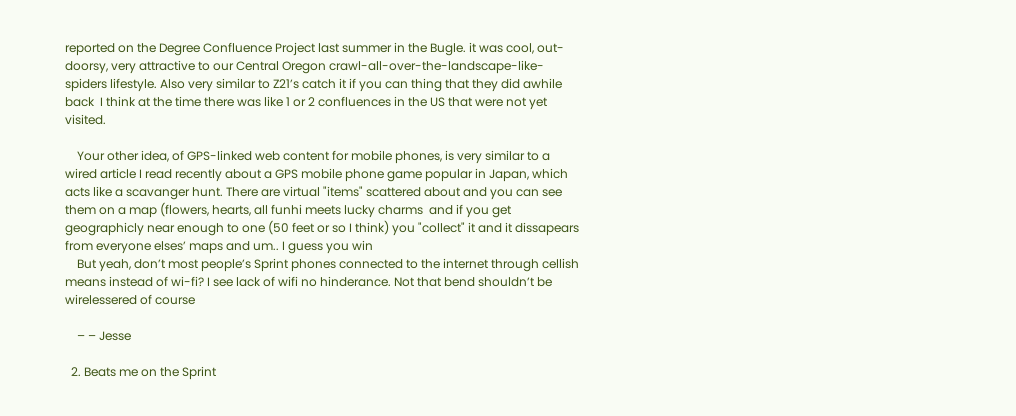reported on the Degree Confluence Project last summer in the Bugle. it was cool, out-doorsy, very attractive to our Central Oregon crawl-all-over-the-landscape-like-spiders lifestyle. Also very similar to Z21’s catch it if you can thing that they did awhile back  I think at the time there was like 1 or 2 confluences in the US that were not yet visited.

    Your other idea, of GPS-linked web content for mobile phones, is very similar to a wired article I read recently about a GPS mobile phone game popular in Japan, which acts like a scavanger hunt. There are virtual "items" scattered about and you can see them on a map (flowers, hearts, all funhi meets lucky charms  and if you get geographicly near enough to one (50 feet or so I think) you "collect" it and it dissapears from everyone elses’ maps and um.. I guess you win
    But yeah, don’t most people’s Sprint phones connected to the internet through cellish means instead of wi-fi? I see lack of wifi no hinderance. Not that bend shouldn’t be wirelessered of course

    – – Jesse

  2. Beats me on the Sprint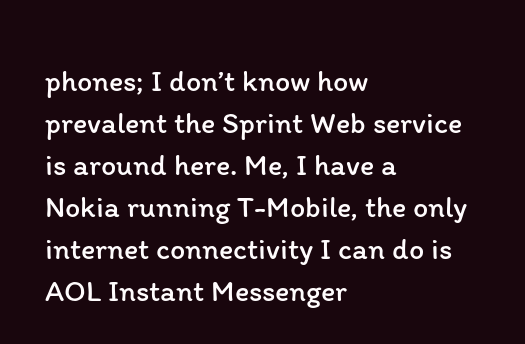phones; I don’t know how prevalent the Sprint Web service is around here. Me, I have a Nokia running T-Mobile, the only internet connectivity I can do is AOL Instant Messenger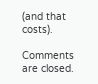(and that costs).

Comments are closed.